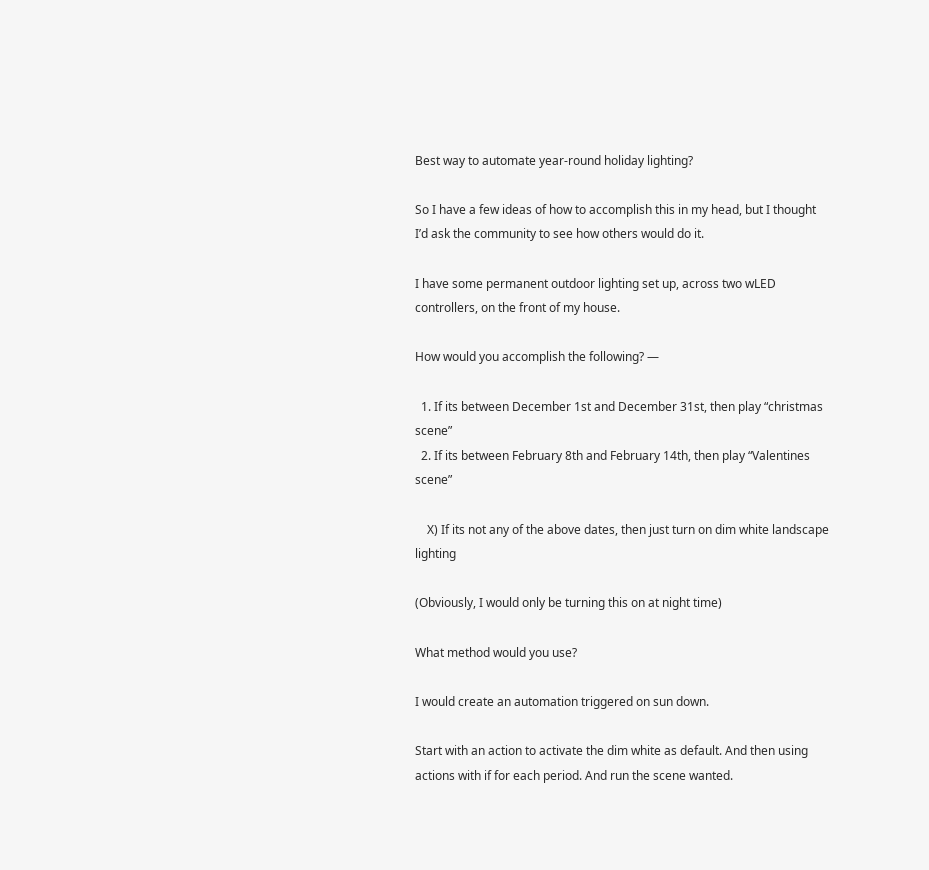Best way to automate year-round holiday lighting?

So I have a few ideas of how to accomplish this in my head, but I thought I’d ask the community to see how others would do it.

I have some permanent outdoor lighting set up, across two wLED controllers, on the front of my house.

How would you accomplish the following? —

  1. If its between December 1st and December 31st, then play “christmas scene”
  2. If its between February 8th and February 14th, then play “Valentines scene”

    X) If its not any of the above dates, then just turn on dim white landscape lighting

(Obviously, I would only be turning this on at night time)

What method would you use?

I would create an automation triggered on sun down.

Start with an action to activate the dim white as default. And then using actions with if for each period. And run the scene wanted.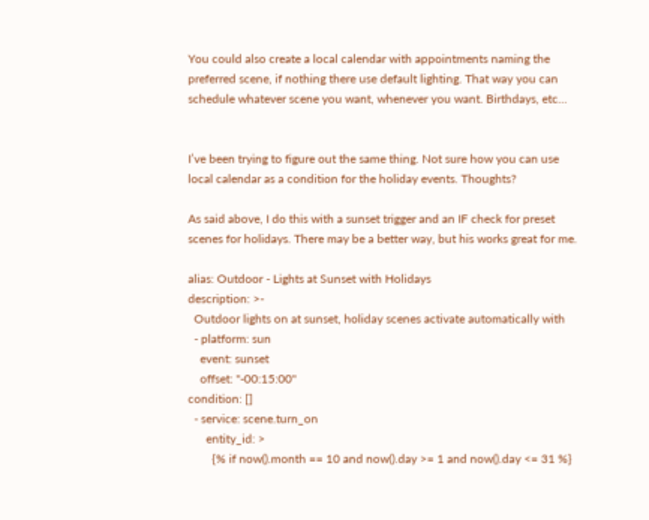You could also create a local calendar with appointments naming the preferred scene, if nothing there use default lighting. That way you can schedule whatever scene you want, whenever you want. Birthdays, etc…


I’ve been trying to figure out the same thing. Not sure how you can use local calendar as a condition for the holiday events. Thoughts?

As said above, I do this with a sunset trigger and an IF check for preset scenes for holidays. There may be a better way, but his works great for me.

alias: Outdoor - Lights at Sunset with Holidays
description: >-
  Outdoor lights on at sunset, holiday scenes activate automatically with
  - platform: sun
    event: sunset
    offset: "-00:15:00"
condition: []
  - service: scene.turn_on
      entity_id: >
        {% if now().month == 10 and now().day >= 1 and now().day <= 31 %}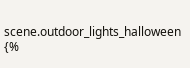scene.outdoor_lights_halloween   {%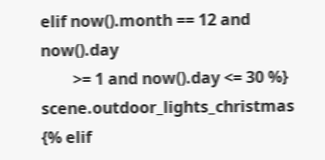elif now().month == 12 and now().day
        >= 1 and now().day <= 30 %} scene.outdoor_lights_christmas  {% elif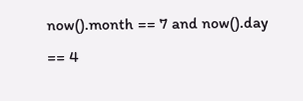now().month == 7 and now().day == 4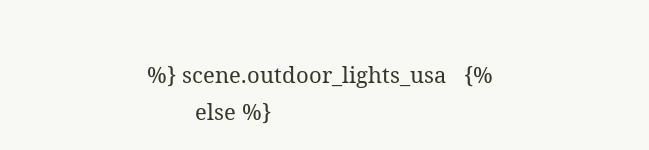%} scene.outdoor_lights_usa   {%
        else %}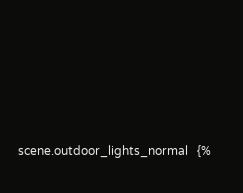scene.outdoor_lights_normal   {%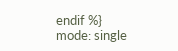endif %}
mode: single